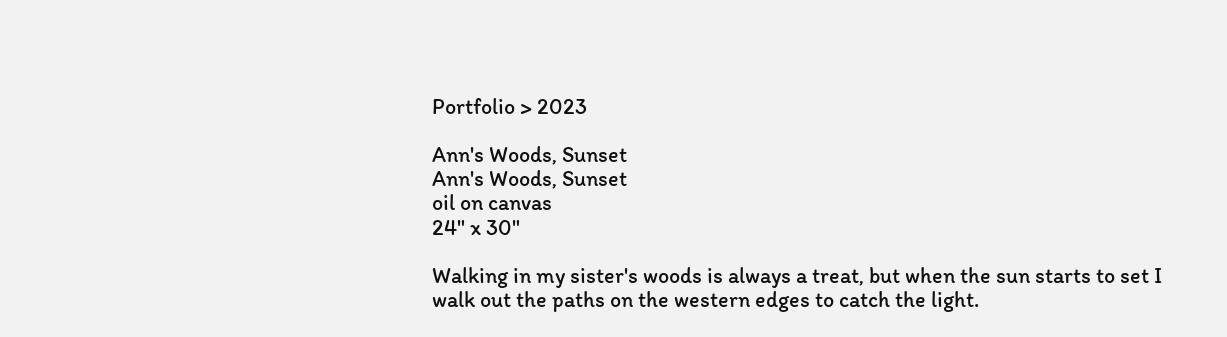Portfolio > 2023

Ann's Woods, Sunset
Ann's Woods, Sunset
oil on canvas
24" x 30"

Walking in my sister's woods is always a treat, but when the sun starts to set I walk out the paths on the western edges to catch the light.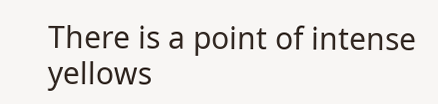There is a point of intense yellows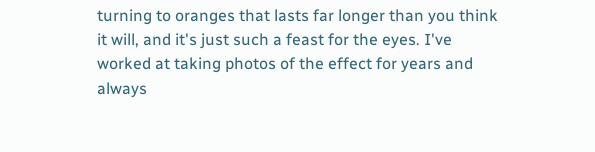turning to oranges that lasts far longer than you think it will, and it's just such a feast for the eyes. I've worked at taking photos of the effect for years and always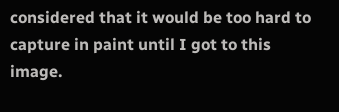considered that it would be too hard to capture in paint until I got to this image.